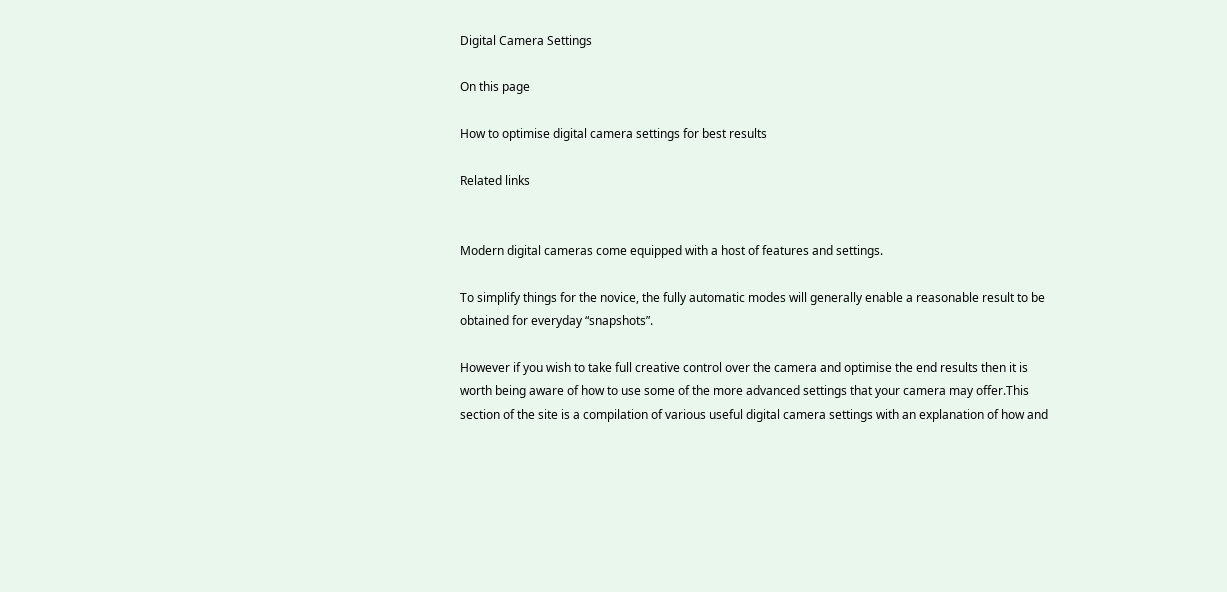Digital Camera Settings

On this page

How to optimise digital camera settings for best results

Related links


Modern digital cameras come equipped with a host of features and settings.

To simplify things for the novice, the fully automatic modes will generally enable a reasonable result to be obtained for everyday “snapshots”.

However if you wish to take full creative control over the camera and optimise the end results then it is worth being aware of how to use some of the more advanced settings that your camera may offer.This section of the site is a compilation of various useful digital camera settings with an explanation of how and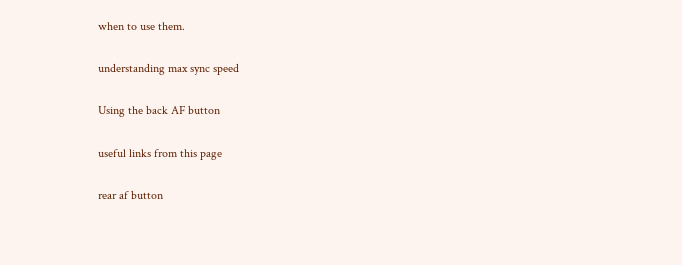when to use them.

understanding max sync speed

Using the back AF button

useful links from this page

rear af button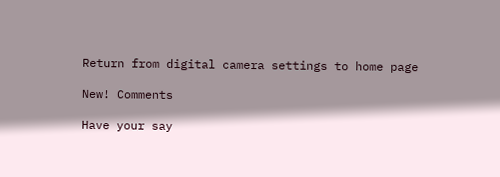Return from digital camera settings to home page

New! Comments

Have your say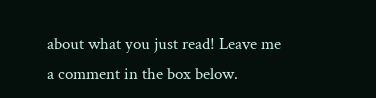about what you just read! Leave me a comment in the box below.